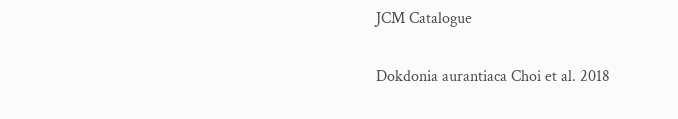JCM Catalogue

Dokdonia aurantiaca Choi et al. 2018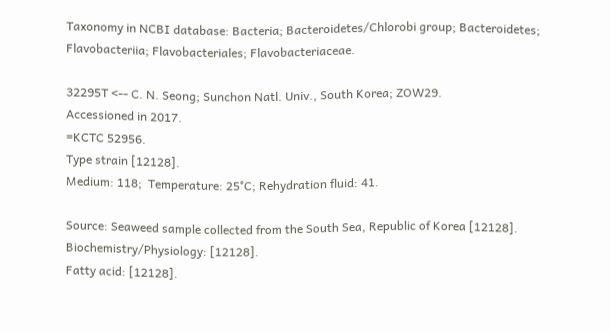Taxonomy in NCBI database: Bacteria; Bacteroidetes/Chlorobi group; Bacteroidetes; Flavobacteriia; Flavobacteriales; Flavobacteriaceae.

32295T <-- C. N. Seong; Sunchon Natl. Univ., South Korea; ZOW29.
Accessioned in 2017.
=KCTC 52956.
Type strain [12128].
Medium: 118;  Temperature: 25°C; Rehydration fluid: 41.

Source: Seaweed sample collected from the South Sea, Republic of Korea [12128].
Biochemistry/Physiology: [12128].
Fatty acid: [12128].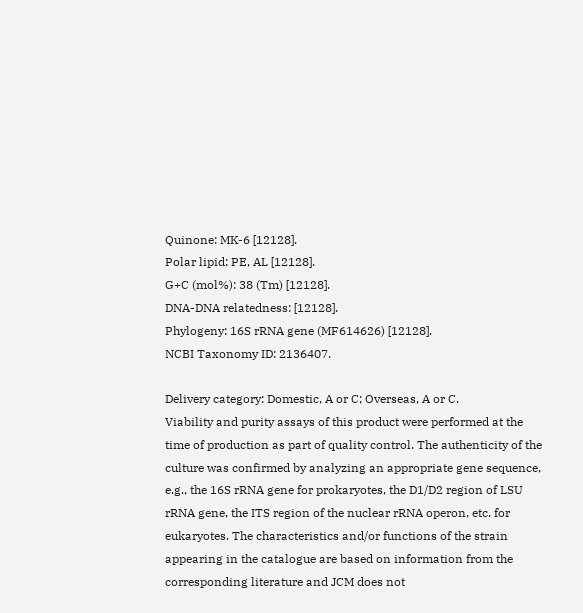Quinone: MK-6 [12128].
Polar lipid: PE, AL [12128].
G+C (mol%): 38 (Tm) [12128].
DNA-DNA relatedness: [12128].
Phylogeny: 16S rRNA gene (MF614626) [12128].
NCBI Taxonomy ID: 2136407.

Delivery category: Domestic, A or C; Overseas, A or C.
Viability and purity assays of this product were performed at the time of production as part of quality control. The authenticity of the culture was confirmed by analyzing an appropriate gene sequence, e.g., the 16S rRNA gene for prokaryotes, the D1/D2 region of LSU rRNA gene, the ITS region of the nuclear rRNA operon, etc. for eukaryotes. The characteristics and/or functions of the strain appearing in the catalogue are based on information from the corresponding literature and JCM does not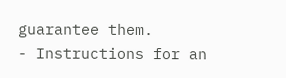guarantee them.
- Instructions for an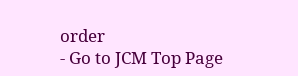order
- Go to JCM Top Page